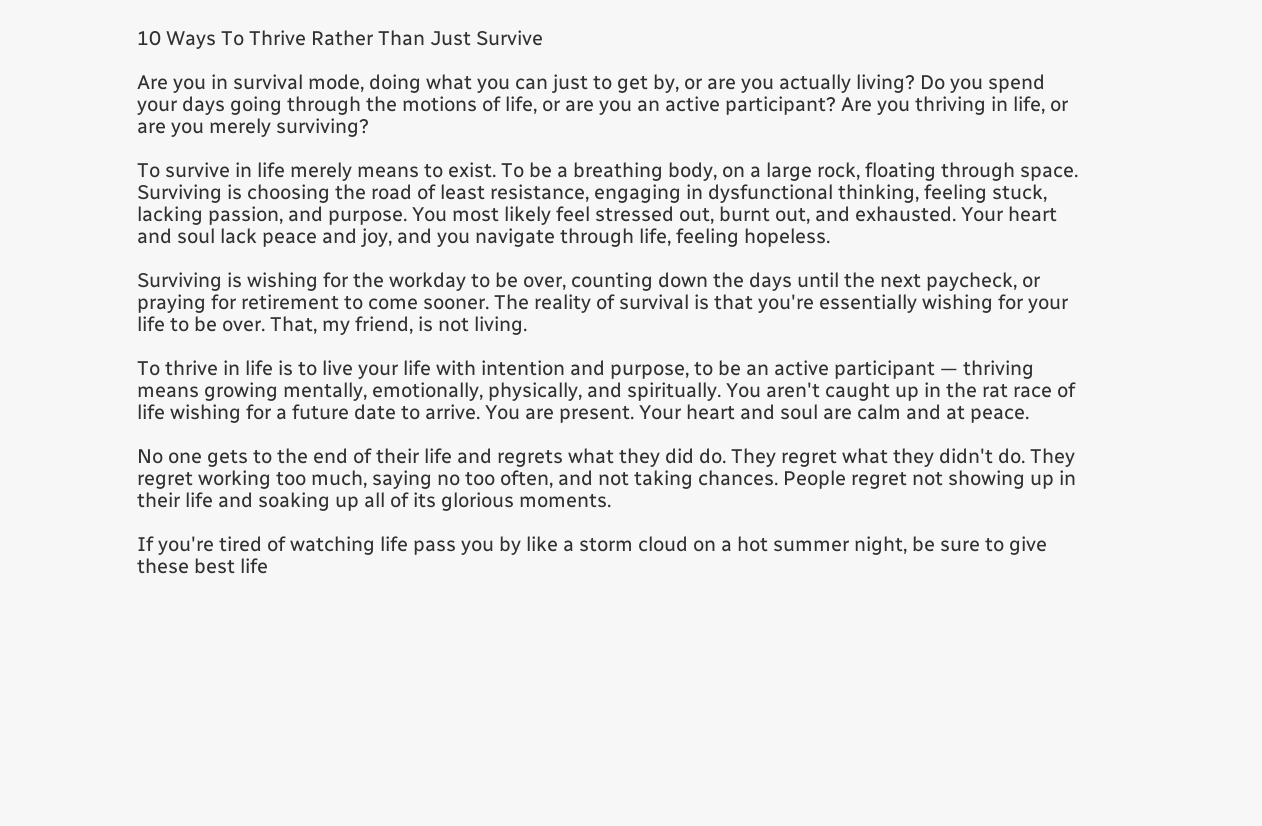10 Ways To Thrive Rather Than Just Survive

Are you in survival mode, doing what you can just to get by, or are you actually living? Do you spend your days going through the motions of life, or are you an active participant? Are you thriving in life, or are you merely surviving?

To survive in life merely means to exist. To be a breathing body, on a large rock, floating through space. Surviving is choosing the road of least resistance, engaging in dysfunctional thinking, feeling stuck, lacking passion, and purpose. You most likely feel stressed out, burnt out, and exhausted. Your heart and soul lack peace and joy, and you navigate through life, feeling hopeless.

Surviving is wishing for the workday to be over, counting down the days until the next paycheck, or praying for retirement to come sooner. The reality of survival is that you're essentially wishing for your life to be over. That, my friend, is not living.

To thrive in life is to live your life with intention and purpose, to be an active participant — thriving means growing mentally, emotionally, physically, and spiritually. You aren't caught up in the rat race of life wishing for a future date to arrive. You are present. Your heart and soul are calm and at peace.

No one gets to the end of their life and regrets what they did do. They regret what they didn't do. They regret working too much, saying no too often, and not taking chances. People regret not showing up in their life and soaking up all of its glorious moments.

If you're tired of watching life pass you by like a storm cloud on a hot summer night, be sure to give these best life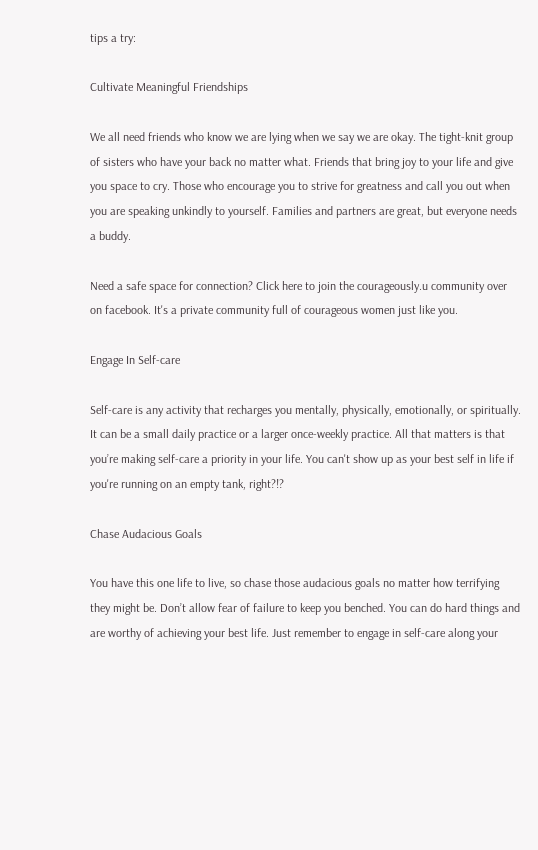tips a try:

Cultivate Meaningful Friendships

We all need friends who know we are lying when we say we are okay. The tight-knit group of sisters who have your back no matter what. Friends that bring joy to your life and give you space to cry. Those who encourage you to strive for greatness and call you out when you are speaking unkindly to yourself. Families and partners are great, but everyone needs a buddy.

Need a safe space for connection? Click here to join the courageously.u community over on facebook. It's a private community full of courageous women just like you.

Engage In Self-care

Self-care is any activity that recharges you mentally, physically, emotionally, or spiritually. It can be a small daily practice or a larger once-weekly practice. All that matters is that you’re making self-care a priority in your life. You can't show up as your best self in life if you're running on an empty tank, right?!?

Chase Audacious Goals

You have this one life to live, so chase those audacious goals no matter how terrifying they might be. Don’t allow fear of failure to keep you benched. You can do hard things and are worthy of achieving your best life. Just remember to engage in self-care along your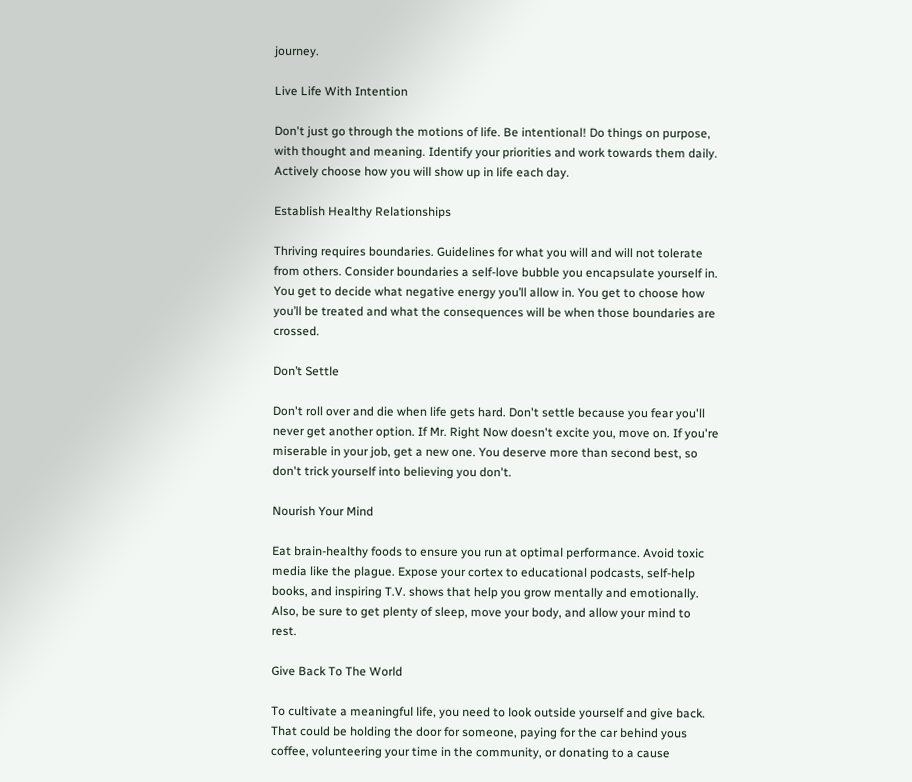journey.

Live Life With Intention

Don't just go through the motions of life. Be intentional! Do things on purpose, with thought and meaning. Identify your priorities and work towards them daily. Actively choose how you will show up in life each day.

Establish Healthy Relationships

Thriving requires boundaries. Guidelines for what you will and will not tolerate from others. Consider boundaries a self-love bubble you encapsulate yourself in. You get to decide what negative energy you’ll allow in. You get to choose how you’ll be treated and what the consequences will be when those boundaries are crossed.

Don’t Settle

Don't roll over and die when life gets hard. Don't settle because you fear you'll never get another option. If Mr. Right Now doesn't excite you, move on. If you're miserable in your job, get a new one. You deserve more than second best, so don't trick yourself into believing you don't.

Nourish Your Mind

Eat brain-healthy foods to ensure you run at optimal performance. Avoid toxic media like the plague. Expose your cortex to educational podcasts, self-help books, and inspiring T.V. shows that help you grow mentally and emotionally. Also, be sure to get plenty of sleep, move your body, and allow your mind to rest.

Give Back To The World

To cultivate a meaningful life, you need to look outside yourself and give back. That could be holding the door for someone, paying for the car behind yous coffee, volunteering your time in the community, or donating to a cause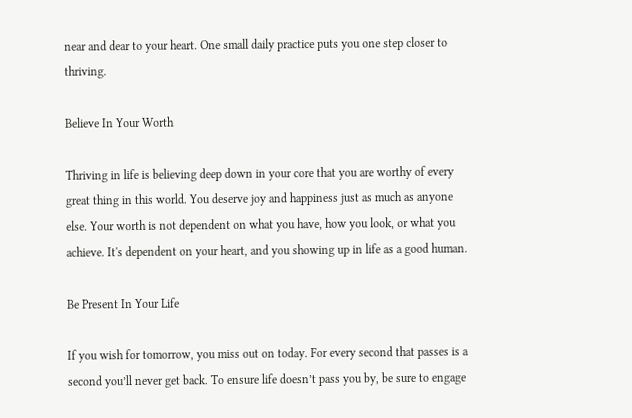near and dear to your heart. One small daily practice puts you one step closer to thriving.

Believe In Your Worth

Thriving in life is believing deep down in your core that you are worthy of every great thing in this world. You deserve joy and happiness just as much as anyone else. Your worth is not dependent on what you have, how you look, or what you achieve. It's dependent on your heart, and you showing up in life as a good human.

Be Present In Your Life

If you wish for tomorrow, you miss out on today. For every second that passes is a second you’ll never get back. To ensure life doesn’t pass you by, be sure to engage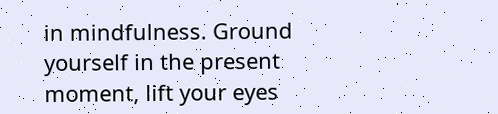in mindfulness. Ground yourself in the present moment, lift your eyes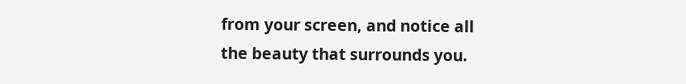from your screen, and notice all the beauty that surrounds you.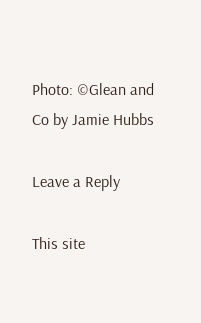Photo: ©Glean and Co by Jamie Hubbs

Leave a Reply

This site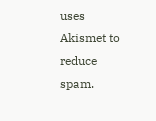uses Akismet to reduce spam.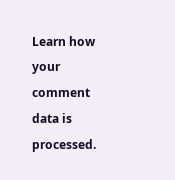Learn how your comment data is processed.